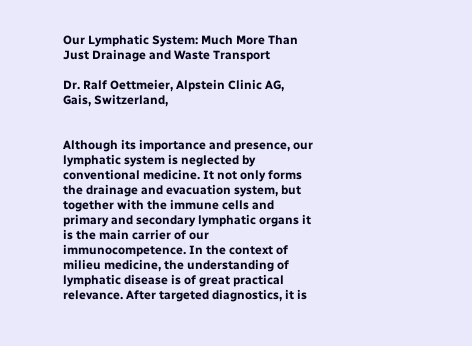Our Lymphatic System: Much More Than Just Drainage and Waste Transport

Dr. Ralf Oettmeier, Alpstein Clinic AG, Gais, Switzerland,


Although its importance and presence, our lymphatic system is neglected by conventional medicine. It not only forms the drainage and evacuation system, but together with the immune cells and primary and secondary lymphatic organs it is the main carrier of our immunocompetence. In the context of milieu medicine, the understanding of lymphatic disease is of great practical relevance. After targeted diagnostics, it is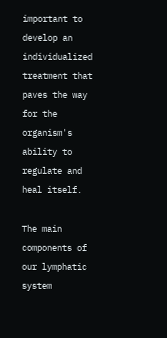important to develop an individualized treatment that paves the way for the organism's ability to regulate and heal itself.

The main components of our lymphatic system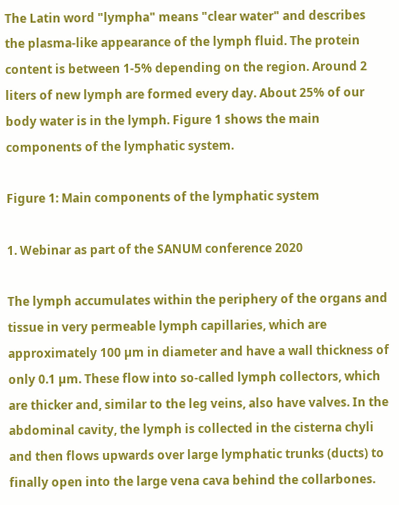The Latin word "lympha" means "clear water" and describes the plasma-like appearance of the lymph fluid. The protein content is between 1-5% depending on the region. Around 2 liters of new lymph are formed every day. About 25% of our body water is in the lymph. Figure 1 shows the main components of the lymphatic system.

Figure 1: Main components of the lymphatic system

1. Webinar as part of the SANUM conference 2020

The lymph accumulates within the periphery of the organs and tissue in very permeable lymph capillaries, which are approximately 100 µm in diameter and have a wall thickness of only 0.1 µm. These flow into so-called lymph collectors, which are thicker and, similar to the leg veins, also have valves. In the abdominal cavity, the lymph is collected in the cisterna chyli and then flows upwards over large lymphatic trunks (ducts) to finally open into the large vena cava behind the collarbones.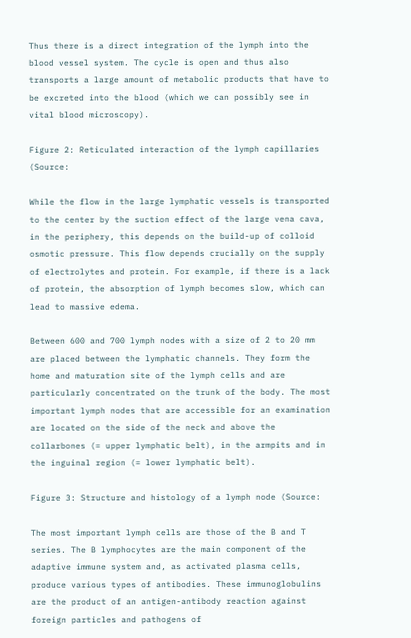Thus there is a direct integration of the lymph into the blood vessel system. The cycle is open and thus also transports a large amount of metabolic products that have to be excreted into the blood (which we can possibly see in vital blood microscopy).

Figure 2: Reticulated interaction of the lymph capillaries (Source:

While the flow in the large lymphatic vessels is transported to the center by the suction effect of the large vena cava, in the periphery, this depends on the build-up of colloid osmotic pressure. This flow depends crucially on the supply of electrolytes and protein. For example, if there is a lack of protein, the absorption of lymph becomes slow, which can lead to massive edema.

Between 600 and 700 lymph nodes with a size of 2 to 20 mm are placed between the lymphatic channels. They form the home and maturation site of the lymph cells and are particularly concentrated on the trunk of the body. The most important lymph nodes that are accessible for an examination are located on the side of the neck and above the collarbones (= upper lymphatic belt), in the armpits and in the inguinal region (= lower lymphatic belt).

Figure 3: Structure and histology of a lymph node (Source:

The most important lymph cells are those of the B and T series. The B lymphocytes are the main component of the adaptive immune system and, as activated plasma cells, produce various types of antibodies. These immunoglobulins are the product of an antigen-antibody reaction against foreign particles and pathogens of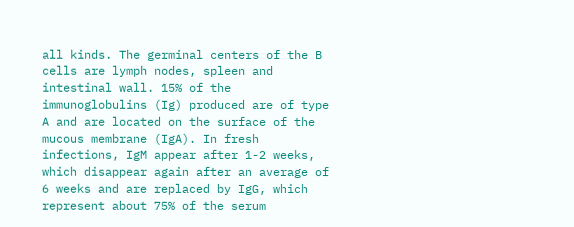all kinds. The germinal centers of the B cells are lymph nodes, spleen and intestinal wall. 15% of the immunoglobulins (Ig) produced are of type A and are located on the surface of the mucous membrane (IgA). In fresh infections, IgM appear after 1-2 weeks, which disappear again after an average of 6 weeks and are replaced by IgG, which represent about 75% of the serum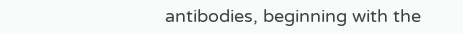antibodies, beginning with the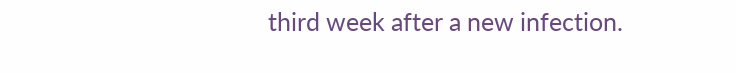third week after a new infection.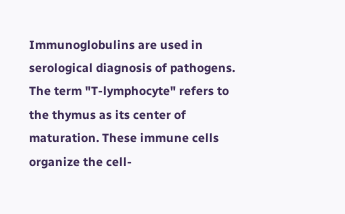Immunoglobulins are used in serological diagnosis of pathogens. The term "T-lymphocyte" refers to the thymus as its center of maturation. These immune cells organize the cell-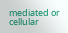mediated or cellular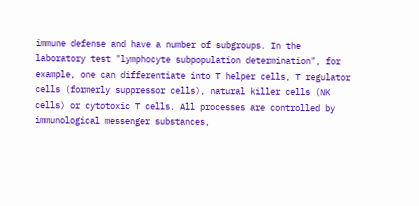immune defense and have a number of subgroups. In the laboratory test "lymphocyte subpopulation determination", for example, one can differentiate into T helper cells, T regulator cells (formerly suppressor cells), natural killer cells (NK cells) or cytotoxic T cells. All processes are controlled by immunological messenger substances,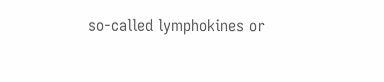so-called lymphokines or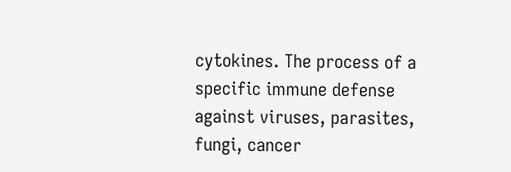cytokines. The process of a specific immune defense against viruses, parasites, fungi, cancer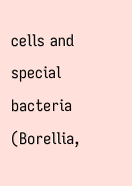cells and special bacteria (Borellia,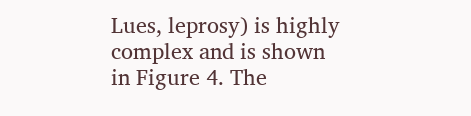Lues, leprosy) is highly complex and is shown in Figure 4. The